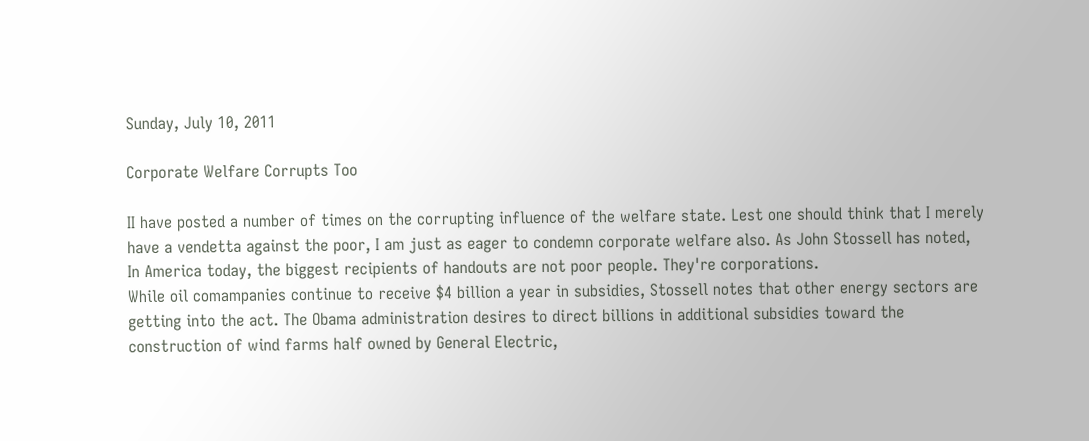Sunday, July 10, 2011

Corporate Welfare Corrupts Too

II have posted a number of times on the corrupting influence of the welfare state. Lest one should think that I merely have a vendetta against the poor, I am just as eager to condemn corporate welfare also. As John Stossell has noted,
In America today, the biggest recipients of handouts are not poor people. They're corporations.
While oil comampanies continue to receive $4 billion a year in subsidies, Stossell notes that other energy sectors are getting into the act. The Obama administration desires to direct billions in additional subsidies toward the construction of wind farms half owned by General Electric,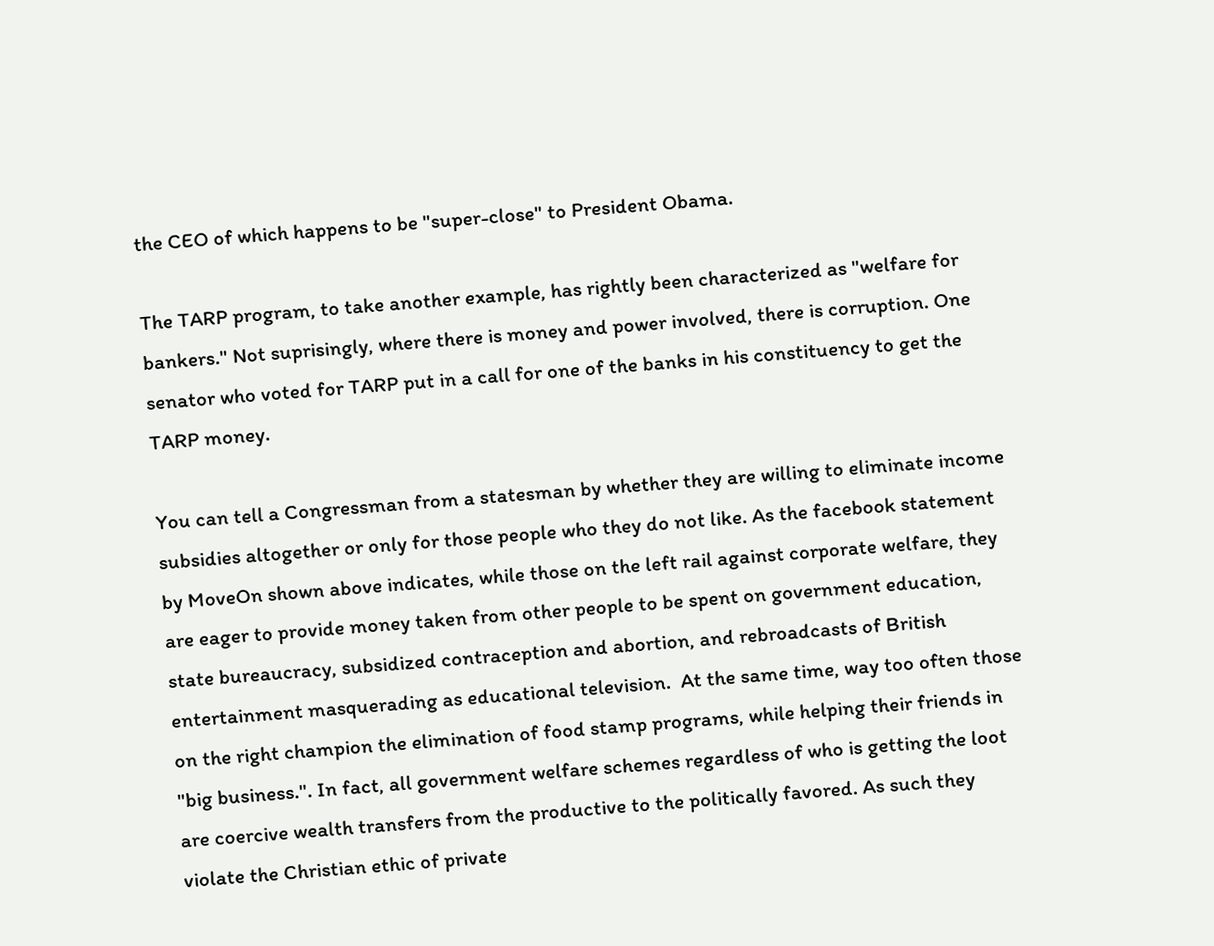the CEO of which happens to be "super-close" to President Obama.

The TARP program, to take another example, has rightly been characterized as "welfare for bankers." Not suprisingly, where there is money and power involved, there is corruption. One senator who voted for TARP put in a call for one of the banks in his constituency to get the TARP money.

You can tell a Congressman from a statesman by whether they are willing to eliminate income subsidies altogether or only for those people who they do not like. As the facebook statement by MoveOn shown above indicates, while those on the left rail against corporate welfare, they are eager to provide money taken from other people to be spent on government education, state bureaucracy, subsidized contraception and abortion, and rebroadcasts of British entertainment masquerading as educational television.  At the same time, way too often those on the right champion the elimination of food stamp programs, while helping their friends in "big business.". In fact, all government welfare schemes regardless of who is getting the loot are coercive wealth transfers from the productive to the politically favored. As such they violate the Christian ethic of private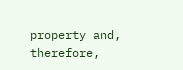property and, therefore,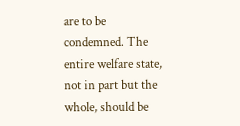are to be condemned. The entire welfare state, not in part but the whole, should be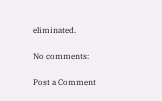eliminated.

No comments:

Post a Comment